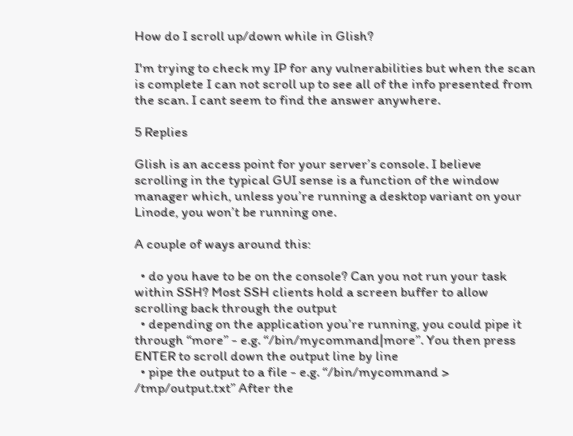How do I scroll up/down while in Glish?

I'm trying to check my IP for any vulnerabilities but when the scan is complete I can not scroll up to see all of the info presented from the scan. I cant seem to find the answer anywhere.

5 Replies

Glish is an access point for your server’s console. I believe scrolling in the typical GUI sense is a function of the window manager which, unless you’re running a desktop variant on your Linode, you won’t be running one.

A couple of ways around this:

  • do you have to be on the console? Can you not run your task within SSH? Most SSH clients hold a screen buffer to allow scrolling back through the output
  • depending on the application you’re running, you could pipe it through “more” - e.g. “/bin/mycommand|more”. You then press ENTER to scroll down the output line by line
  • pipe the output to a file - e.g. “/bin/mycommand > /tmp/output.txt” After the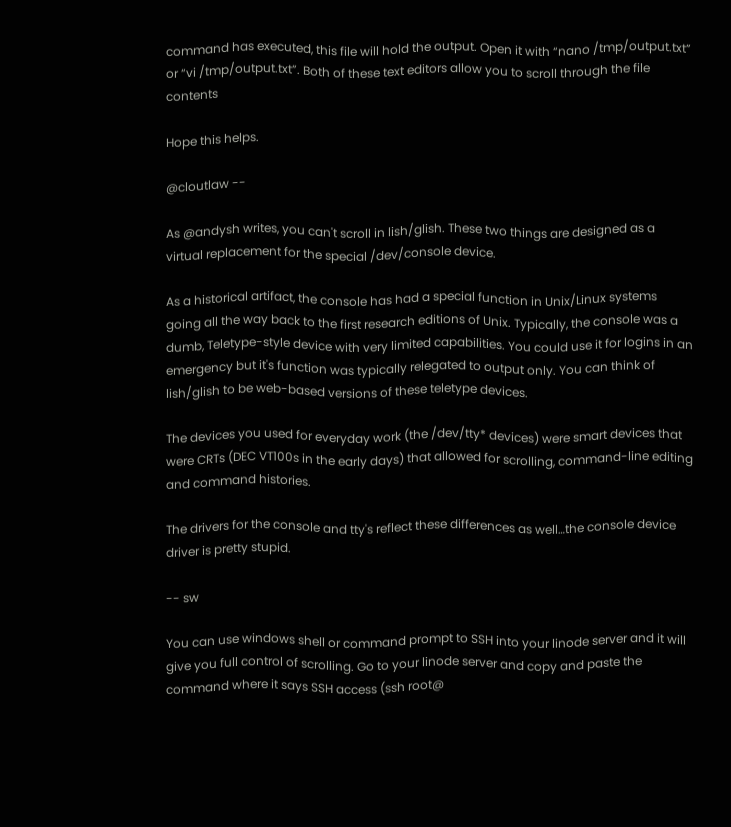command has executed, this file will hold the output. Open it with “nano /tmp/output.txt” or “vi /tmp/output.txt”. Both of these text editors allow you to scroll through the file contents

Hope this helps.

@cloutlaw --

As @andysh writes, you can't scroll in lish/glish. These two things are designed as a virtual replacement for the special /dev/console device.

As a historical artifact, the console has had a special function in Unix/Linux systems going all the way back to the first research editions of Unix. Typically, the console was a dumb, Teletype-style device with very limited capabilities. You could use it for logins in an emergency but it's function was typically relegated to output only. You can think of lish/glish to be web-based versions of these teletype devices.

The devices you used for everyday work (the /dev/tty* devices) were smart devices that were CRTs (DEC VT100s in the early days) that allowed for scrolling, command-line editing and command histories.

The drivers for the console and tty's reflect these differences as well…the console device driver is pretty stupid.

-- sw

You can use windows shell or command prompt to SSH into your linode server and it will give you full control of scrolling. Go to your linode server and copy and paste the command where it says SSH access (ssh root@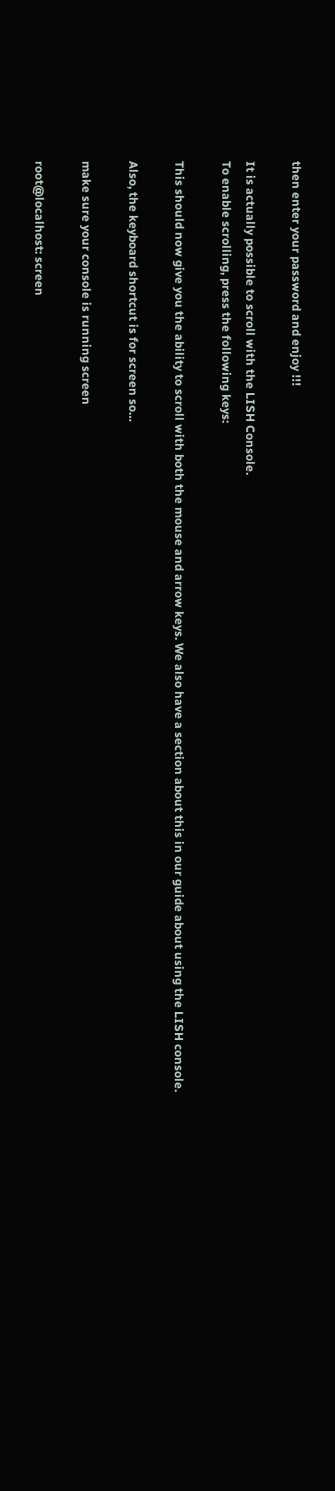then enter your password and enjoy !!!

It is actually possible to scroll with the LISH Console.
To enable scrolling, press the following keys:

This should now give you the ability to scroll with both the mouse and arrow keys. We also have a section about this in our guide about using the LISH console.

Also, the keyboard shortcut is for screen so…

make sure your console is running screen

root@localhost: screen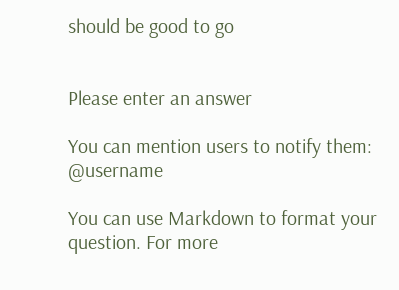should be good to go


Please enter an answer

You can mention users to notify them: @username

You can use Markdown to format your question. For more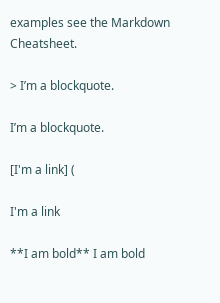examples see the Markdown Cheatsheet.

> I’m a blockquote.

I’m a blockquote.

[I'm a link] (

I'm a link

**I am bold** I am bold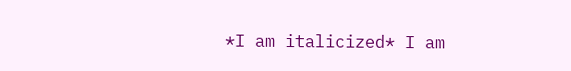*I am italicized* I am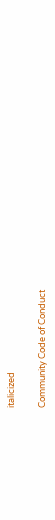italicized

Community Code of Conduct